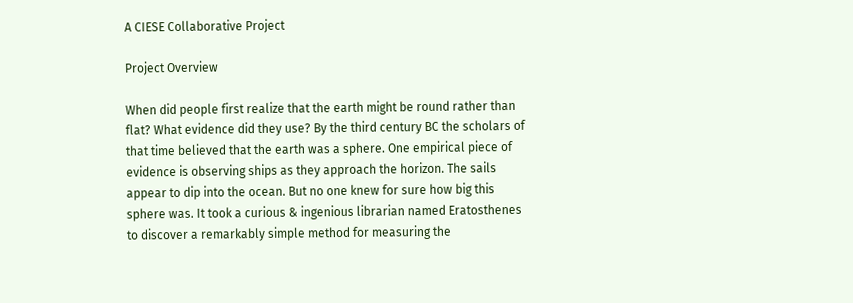A CIESE Collaborative Project

Project Overview

When did people first realize that the earth might be round rather than flat? What evidence did they use? By the third century BC the scholars of that time believed that the earth was a sphere. One empirical piece of evidence is observing ships as they approach the horizon. The sails appear to dip into the ocean. But no one knew for sure how big this sphere was. It took a curious & ingenious librarian named Eratosthenes to discover a remarkably simple method for measuring the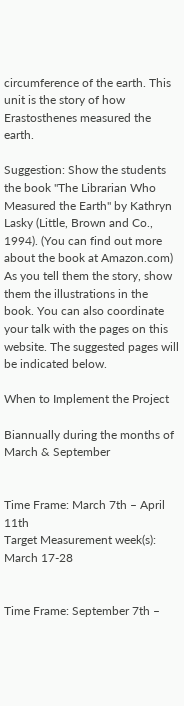circumference of the earth. This unit is the story of how Erastosthenes measured the earth.

Suggestion: Show the students the book "The Librarian Who Measured the Earth" by Kathryn Lasky (Little, Brown and Co., 1994). (You can find out more about the book at Amazon.com) As you tell them the story, show them the illustrations in the book. You can also coordinate your talk with the pages on this website. The suggested pages will be indicated below.

When to Implement the Project

Biannually during the months of March & September


Time Frame: March 7th – April 11th
Target Measurement week(s): March 17-28


Time Frame: September 7th –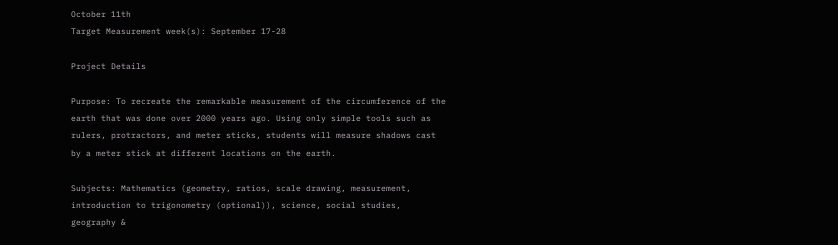October 11th
Target Measurement week(s): September 17-28

Project Details

Purpose: To recreate the remarkable measurement of the circumference of the earth that was done over 2000 years ago. Using only simple tools such as rulers, protractors, and meter sticks, students will measure shadows cast by a meter stick at different locations on the earth.

Subjects: Mathematics (geometry, ratios, scale drawing, measurement, introduction to trigonometry (optional)), science, social studies, geography &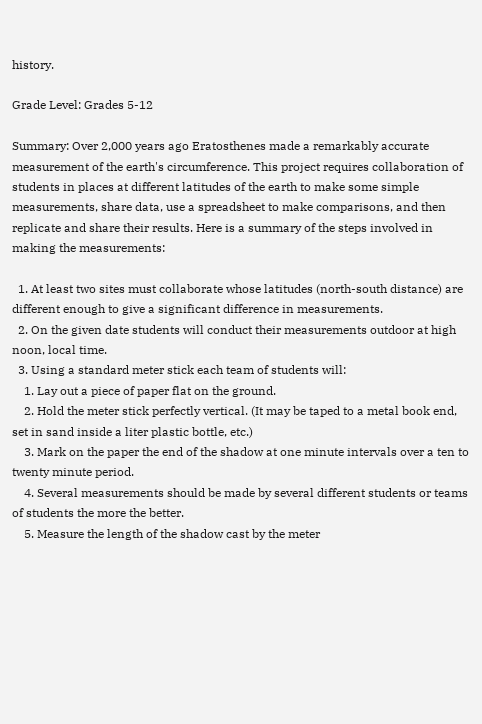history.

Grade Level: Grades 5-12

Summary: Over 2,000 years ago Eratosthenes made a remarkably accurate measurement of the earth's circumference. This project requires collaboration of students in places at different latitudes of the earth to make some simple measurements, share data, use a spreadsheet to make comparisons, and then replicate and share their results. Here is a summary of the steps involved in making the measurements:

  1. At least two sites must collaborate whose latitudes (north-south distance) are different enough to give a significant difference in measurements.
  2. On the given date students will conduct their measurements outdoor at high noon, local time.
  3. Using a standard meter stick each team of students will:
    1. Lay out a piece of paper flat on the ground.
    2. Hold the meter stick perfectly vertical. (It may be taped to a metal book end, set in sand inside a liter plastic bottle, etc.)
    3. Mark on the paper the end of the shadow at one minute intervals over a ten to twenty minute period.
    4. Several measurements should be made by several different students or teams of students the more the better.
    5. Measure the length of the shadow cast by the meter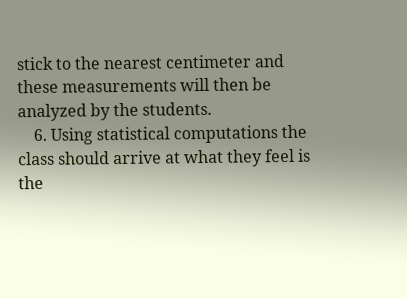stick to the nearest centimeter and these measurements will then be analyzed by the students.
    6. Using statistical computations the class should arrive at what they feel is the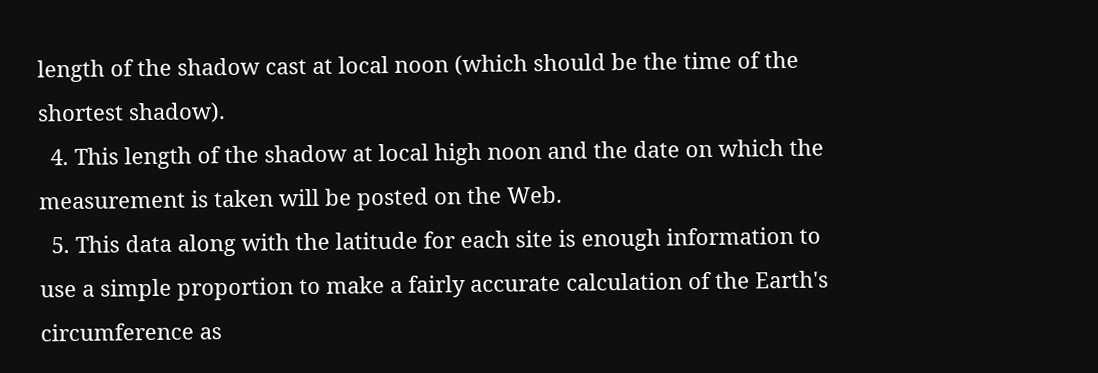length of the shadow cast at local noon (which should be the time of the shortest shadow).
  4. This length of the shadow at local high noon and the date on which the measurement is taken will be posted on the Web.
  5. This data along with the latitude for each site is enough information to use a simple proportion to make a fairly accurate calculation of the Earth's circumference as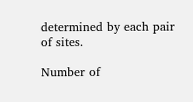determined by each pair of sites.

Number of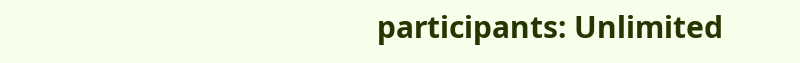participants: Unlimited